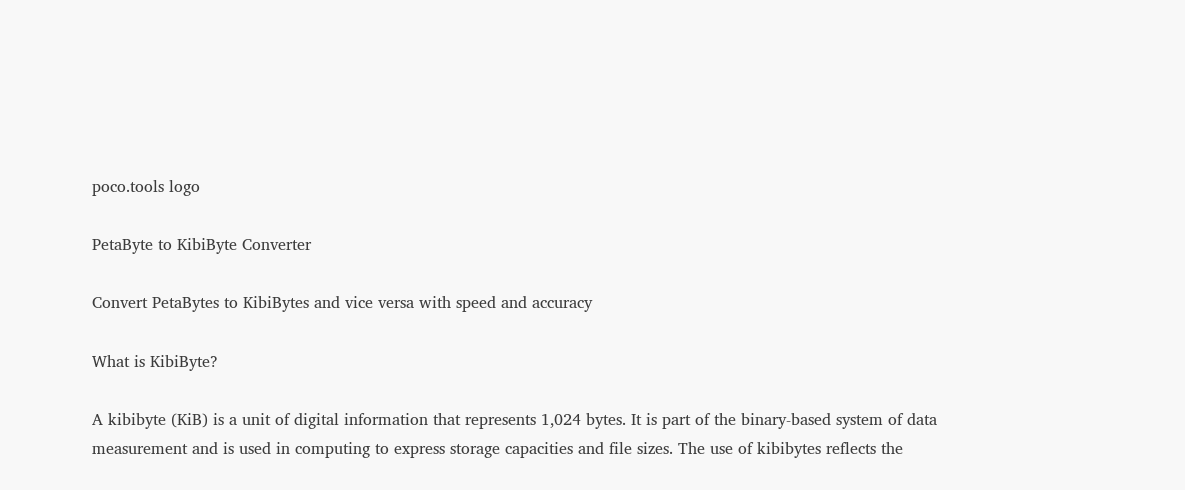poco.tools logo

PetaByte to KibiByte Converter

Convert PetaBytes to KibiBytes and vice versa with speed and accuracy

What is KibiByte?

A kibibyte (KiB) is a unit of digital information that represents 1,024 bytes. It is part of the binary-based system of data measurement and is used in computing to express storage capacities and file sizes. The use of kibibytes reflects the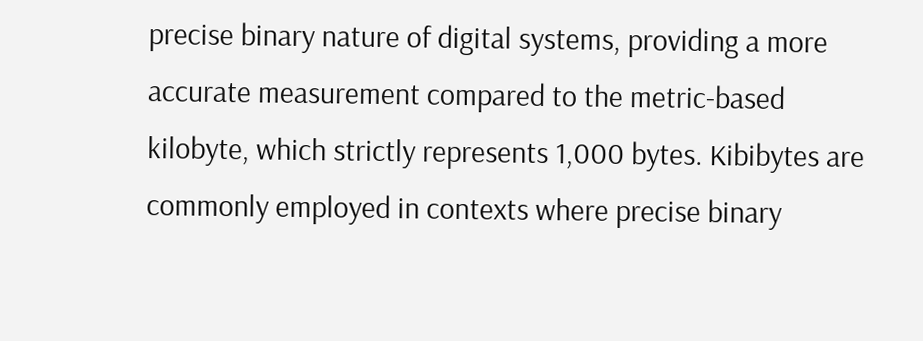precise binary nature of digital systems, providing a more accurate measurement compared to the metric-based kilobyte, which strictly represents 1,000 bytes. Kibibytes are commonly employed in contexts where precise binary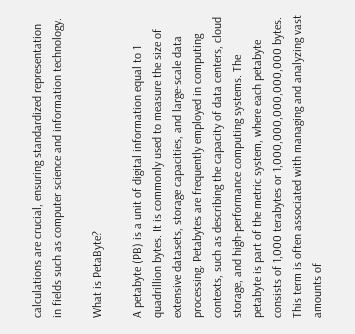calculations are crucial, ensuring standardized representation in fields such as computer science and information technology.

What is PetaByte?

A petabyte (PB) is a unit of digital information equal to 1 quadrillion bytes. It is commonly used to measure the size of extensive datasets, storage capacities, and large-scale data processing. Petabytes are frequently employed in computing contexts, such as describing the capacity of data centers, cloud storage, and high-performance computing systems. The petabyte is part of the metric system, where each petabyte consists of 1,000 terabytes or 1,000,000,000,000,000 bytes. This term is often associated with managing and analyzing vast amounts of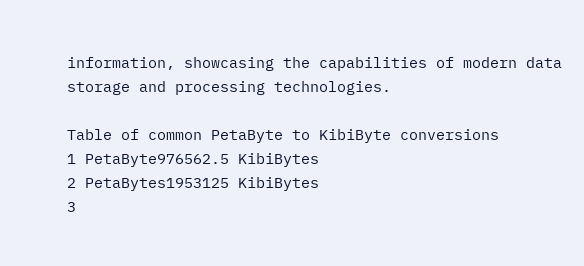information, showcasing the capabilities of modern data storage and processing technologies.

Table of common PetaByte to KibiByte conversions
1 PetaByte976562.5 KibiBytes
2 PetaBytes1953125 KibiBytes
3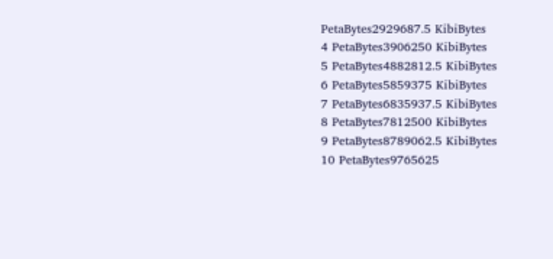PetaBytes2929687.5 KibiBytes
4 PetaBytes3906250 KibiBytes
5 PetaBytes4882812.5 KibiBytes
6 PetaBytes5859375 KibiBytes
7 PetaBytes6835937.5 KibiBytes
8 PetaBytes7812500 KibiBytes
9 PetaBytes8789062.5 KibiBytes
10 PetaBytes9765625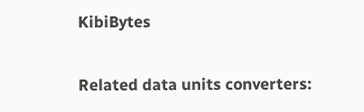KibiBytes

Related data units converters: